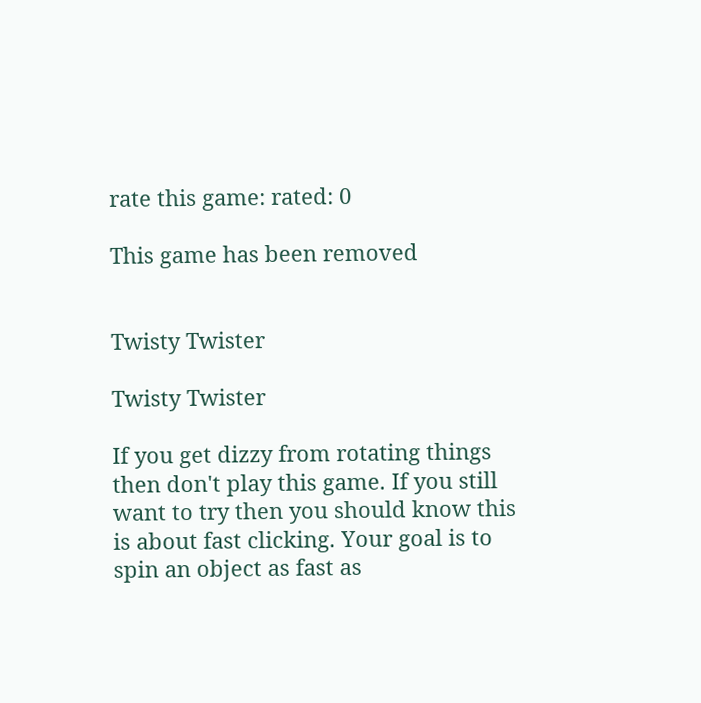rate this game: rated: 0

This game has been removed


Twisty Twister

Twisty Twister

If you get dizzy from rotating things then don't play this game. If you still want to try then you should know this is about fast clicking. Your goal is to spin an object as fast as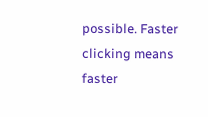possible. Faster clicking means faster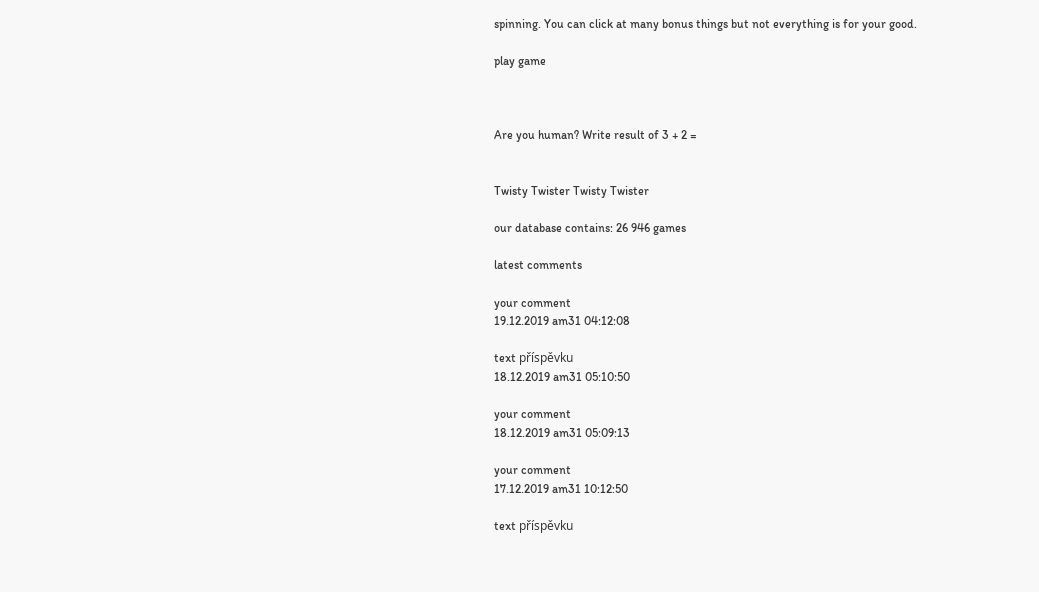spinning. You can click at many bonus things but not everything is for your good.

play game



Are you human? Write result of 3 + 2 =


Twisty Twister Twisty Twister

our database contains: 26 946 games

latest comments

your comment
19.12.2019 am31 04:12:08

text příspěvku
18.12.2019 am31 05:10:50

your comment
18.12.2019 am31 05:09:13

your comment
17.12.2019 am31 10:12:50

text příspěvku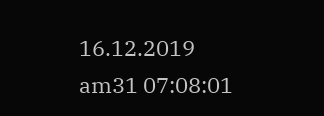16.12.2019 am31 07:08:01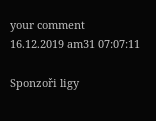your comment
16.12.2019 am31 07:07:11

Sponzoři ligy